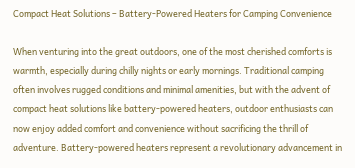Compact Heat Solutions – Battery-Powered Heaters for Camping Convenience

When venturing into the great outdoors, one of the most cherished comforts is warmth, especially during chilly nights or early mornings. Traditional camping often involves rugged conditions and minimal amenities, but with the advent of compact heat solutions like battery-powered heaters, outdoor enthusiasts can now enjoy added comfort and convenience without sacrificing the thrill of adventure. Battery-powered heaters represent a revolutionary advancement in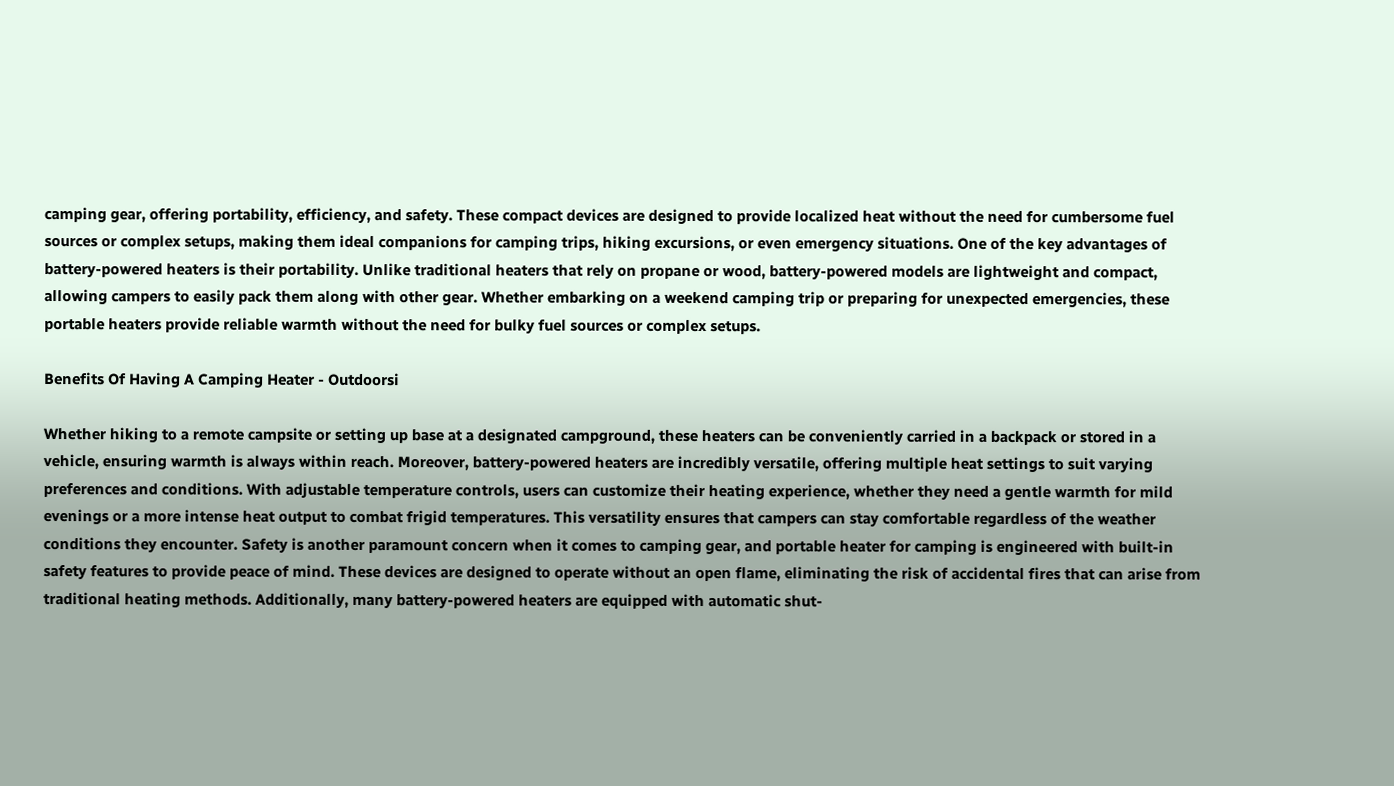camping gear, offering portability, efficiency, and safety. These compact devices are designed to provide localized heat without the need for cumbersome fuel sources or complex setups, making them ideal companions for camping trips, hiking excursions, or even emergency situations. One of the key advantages of battery-powered heaters is their portability. Unlike traditional heaters that rely on propane or wood, battery-powered models are lightweight and compact, allowing campers to easily pack them along with other gear. Whether embarking on a weekend camping trip or preparing for unexpected emergencies, these portable heaters provide reliable warmth without the need for bulky fuel sources or complex setups.

Benefits Of Having A Camping Heater - Outdoorsi

Whether hiking to a remote campsite or setting up base at a designated campground, these heaters can be conveniently carried in a backpack or stored in a vehicle, ensuring warmth is always within reach. Moreover, battery-powered heaters are incredibly versatile, offering multiple heat settings to suit varying preferences and conditions. With adjustable temperature controls, users can customize their heating experience, whether they need a gentle warmth for mild evenings or a more intense heat output to combat frigid temperatures. This versatility ensures that campers can stay comfortable regardless of the weather conditions they encounter. Safety is another paramount concern when it comes to camping gear, and portable heater for camping is engineered with built-in safety features to provide peace of mind. These devices are designed to operate without an open flame, eliminating the risk of accidental fires that can arise from traditional heating methods. Additionally, many battery-powered heaters are equipped with automatic shut-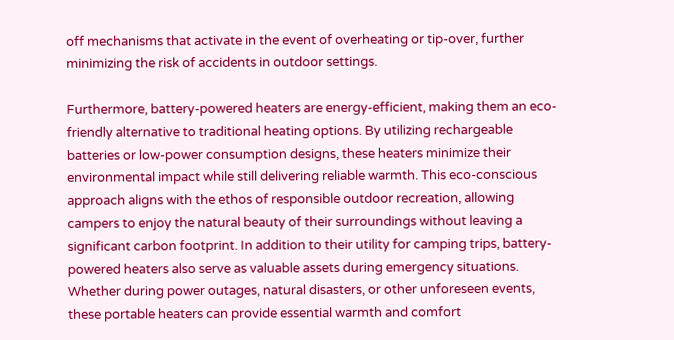off mechanisms that activate in the event of overheating or tip-over, further minimizing the risk of accidents in outdoor settings.

Furthermore, battery-powered heaters are energy-efficient, making them an eco-friendly alternative to traditional heating options. By utilizing rechargeable batteries or low-power consumption designs, these heaters minimize their environmental impact while still delivering reliable warmth. This eco-conscious approach aligns with the ethos of responsible outdoor recreation, allowing campers to enjoy the natural beauty of their surroundings without leaving a significant carbon footprint. In addition to their utility for camping trips, battery-powered heaters also serve as valuable assets during emergency situations. Whether during power outages, natural disasters, or other unforeseen events, these portable heaters can provide essential warmth and comfort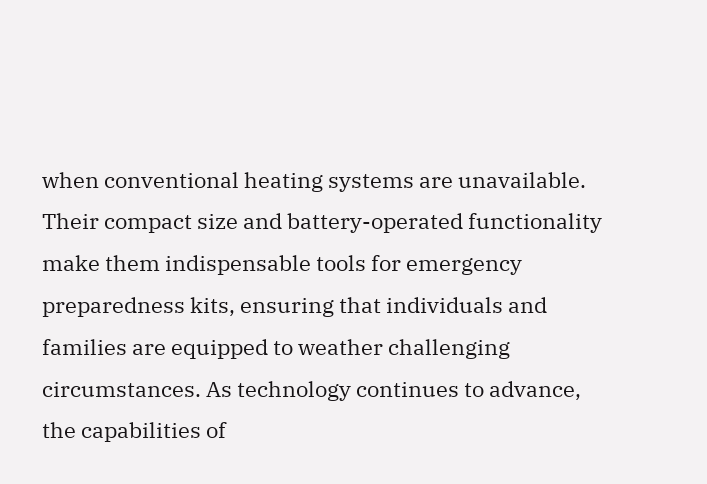when conventional heating systems are unavailable. Their compact size and battery-operated functionality make them indispensable tools for emergency preparedness kits, ensuring that individuals and families are equipped to weather challenging circumstances. As technology continues to advance, the capabilities of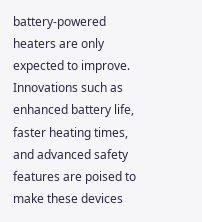battery-powered heaters are only expected to improve. Innovations such as enhanced battery life, faster heating times, and advanced safety features are poised to make these devices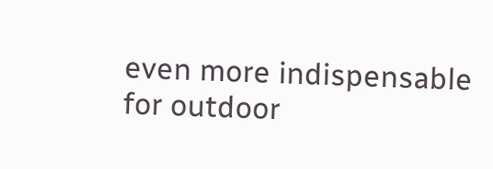even more indispensable for outdoor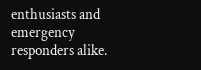enthusiasts and emergency responders alike.